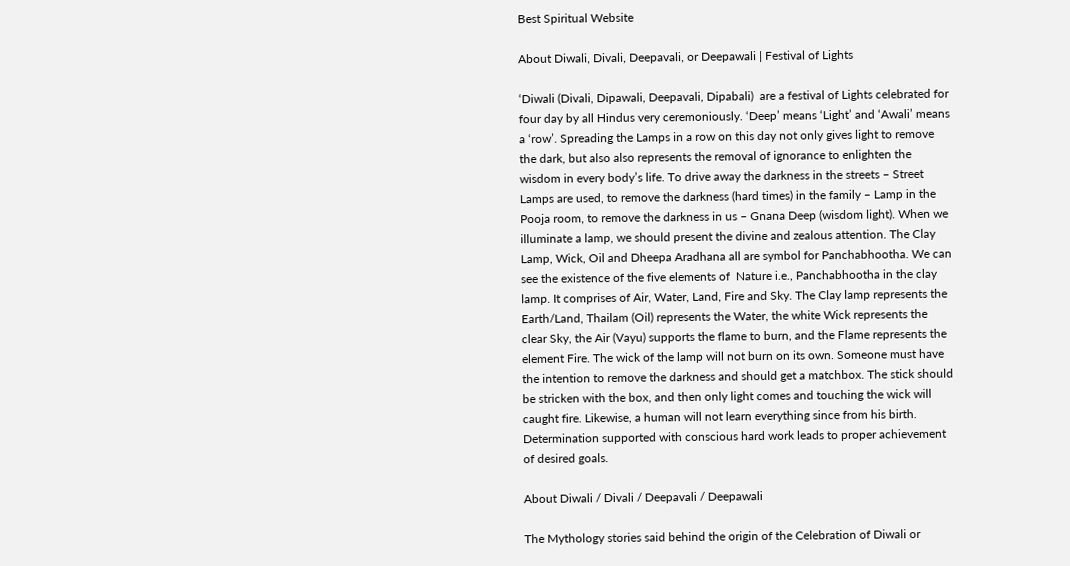Best Spiritual Website

About Diwali, Divali, Deepavali, or Deepawali | Festival of Lights

‘Diwali (Divali, Dipawali, Deepavali, Dipabali)  are a festival of Lights celebrated for four day by all Hindus very ceremoniously. ‘Deep’ means ‘Light’ and ‘Awali’ means a ‘row’. Spreading the Lamps in a row on this day not only gives light to remove the dark, but also also represents the removal of ignorance to enlighten the wisdom in every body’s life. To drive away the darkness in the streets – Street Lamps are used, to remove the darkness (hard times) in the family – Lamp in the Pooja room, to remove the darkness in us – Gnana Deep (wisdom light). When we illuminate a lamp, we should present the divine and zealous attention. The Clay Lamp, Wick, Oil and Dheepa Aradhana all are symbol for Panchabhootha. We can see the existence of the five elements of  Nature i.e., Panchabhootha in the clay lamp. It comprises of Air, Water, Land, Fire and Sky. The Clay lamp represents the Earth/Land, Thailam (Oil) represents the Water, the white Wick represents the clear Sky, the Air (Vayu) supports the flame to burn, and the Flame represents the element Fire. The wick of the lamp will not burn on its own. Someone must have the intention to remove the darkness and should get a matchbox. The stick should be stricken with the box, and then only light comes and touching the wick will caught fire. Likewise, a human will not learn everything since from his birth. Determination supported with conscious hard work leads to proper achievement of desired goals.

About Diwali / Divali / Deepavali / Deepawali

The Mythology stories said behind the origin of the Celebration of Diwali or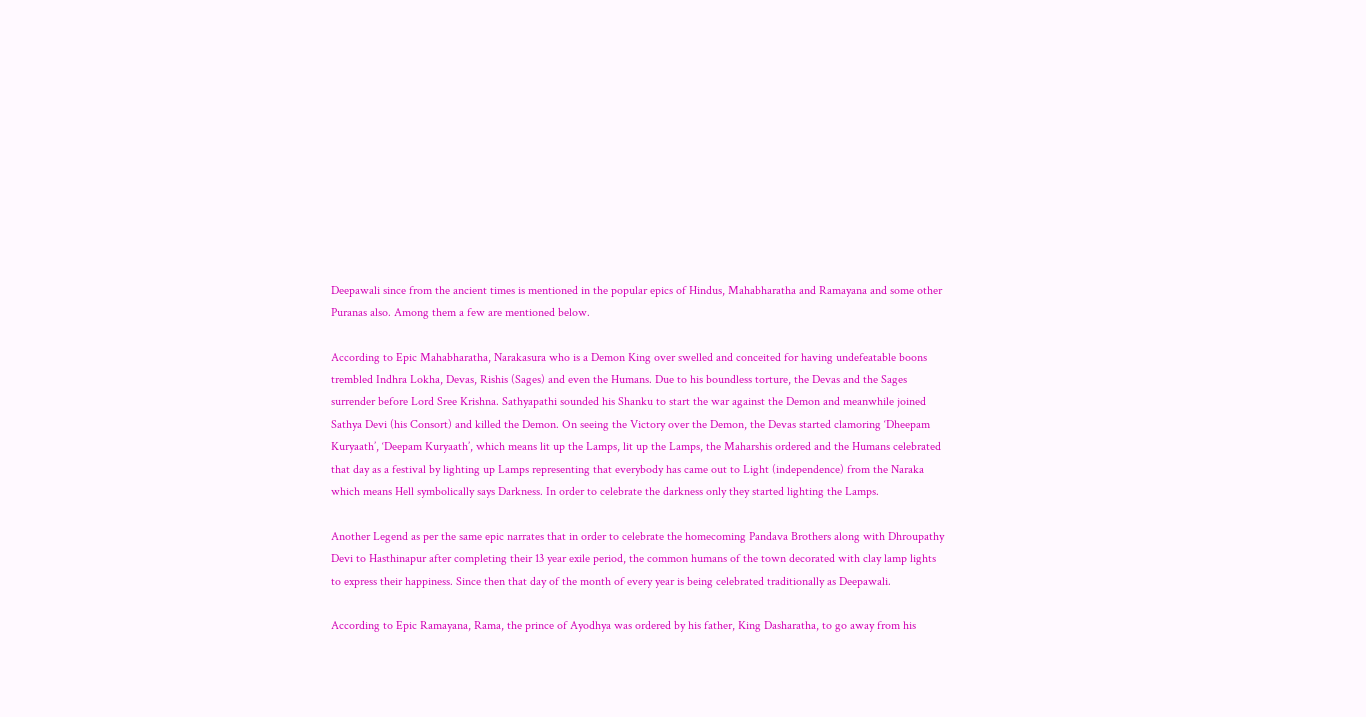Deepawali since from the ancient times is mentioned in the popular epics of Hindus, Mahabharatha and Ramayana and some other Puranas also. Among them a few are mentioned below.

According to Epic Mahabharatha, Narakasura who is a Demon King over swelled and conceited for having undefeatable boons trembled Indhra Lokha, Devas, Rishis (Sages) and even the Humans. Due to his boundless torture, the Devas and the Sages surrender before Lord Sree Krishna. Sathyapathi sounded his Shanku to start the war against the Demon and meanwhile joined Sathya Devi (his Consort) and killed the Demon. On seeing the Victory over the Demon, the Devas started clamoring ‘Dheepam Kuryaath’, ‘Deepam Kuryaath’, which means lit up the Lamps, lit up the Lamps, the Maharshis ordered and the Humans celebrated that day as a festival by lighting up Lamps representing that everybody has came out to Light (independence) from the Naraka which means Hell symbolically says Darkness. In order to celebrate the darkness only they started lighting the Lamps.

Another Legend as per the same epic narrates that in order to celebrate the homecoming Pandava Brothers along with Dhroupathy Devi to Hasthinapur after completing their 13 year exile period, the common humans of the town decorated with clay lamp lights to express their happiness. Since then that day of the month of every year is being celebrated traditionally as Deepawali.

According to Epic Ramayana, Rama, the prince of Ayodhya was ordered by his father, King Dasharatha, to go away from his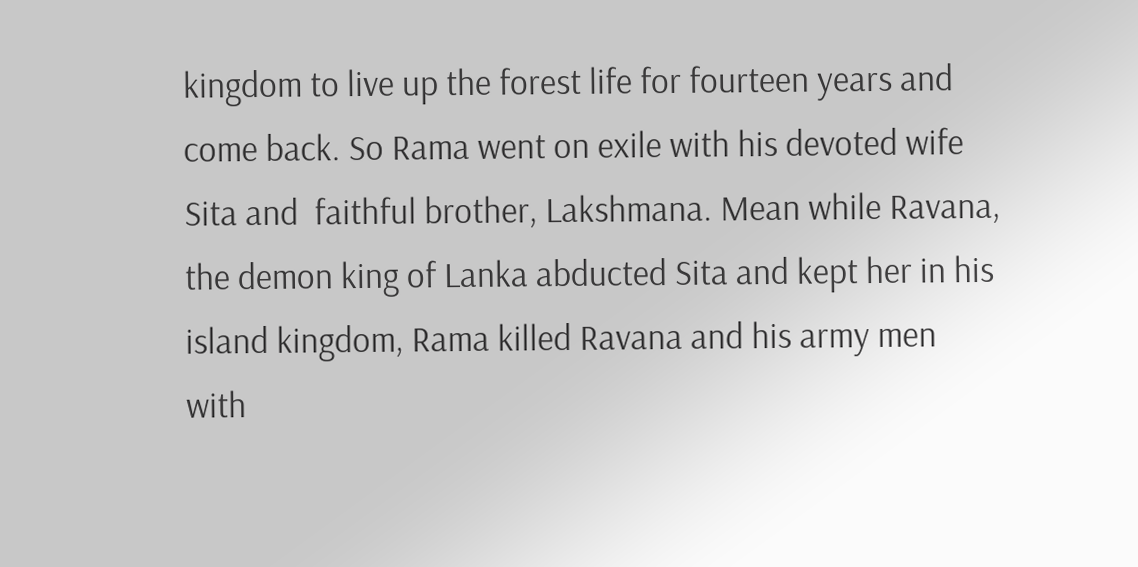kingdom to live up the forest life for fourteen years and come back. So Rama went on exile with his devoted wife Sita and  faithful brother, Lakshmana. Mean while Ravana, the demon king of Lanka abducted Sita and kept her in his island kingdom, Rama killed Ravana and his army men with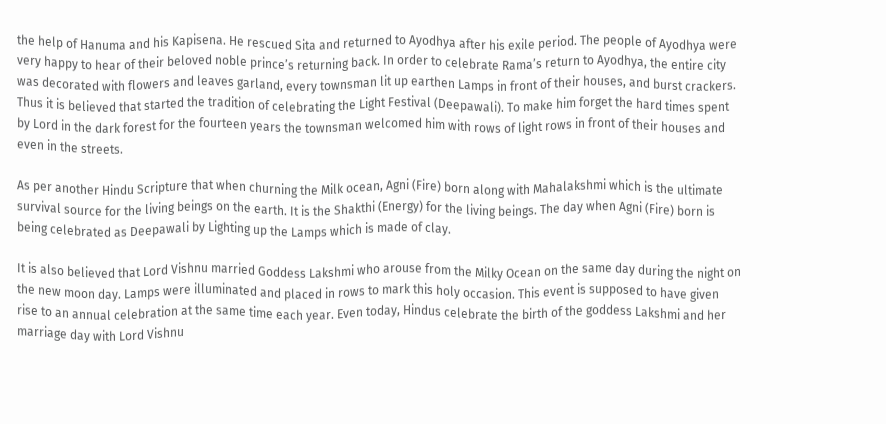the help of Hanuma and his Kapisena. He rescued Sita and returned to Ayodhya after his exile period. The people of Ayodhya were very happy to hear of their beloved noble prince’s returning back. In order to celebrate Rama’s return to Ayodhya, the entire city was decorated with flowers and leaves garland, every townsman lit up earthen Lamps in front of their houses, and burst crackers. Thus it is believed that started the tradition of celebrating the Light Festival (Deepawali). To make him forget the hard times spent by Lord in the dark forest for the fourteen years the townsman welcomed him with rows of light rows in front of their houses and even in the streets.

As per another Hindu Scripture that when churning the Milk ocean, Agni (Fire) born along with Mahalakshmi which is the ultimate survival source for the living beings on the earth. It is the Shakthi (Energy) for the living beings. The day when Agni (Fire) born is being celebrated as Deepawali by Lighting up the Lamps which is made of clay.

It is also believed that Lord Vishnu married Goddess Lakshmi who arouse from the Milky Ocean on the same day during the night on the new moon day. Lamps were illuminated and placed in rows to mark this holy occasion. This event is supposed to have given rise to an annual celebration at the same time each year. Even today, Hindus celebrate the birth of the goddess Lakshmi and her marriage day with Lord Vishnu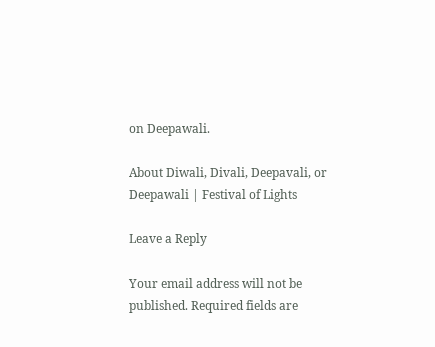on Deepawali.

About Diwali, Divali, Deepavali, or Deepawali | Festival of Lights

Leave a Reply

Your email address will not be published. Required fields are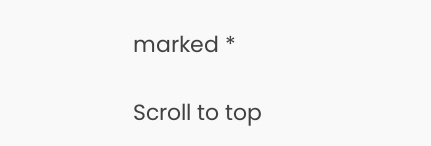marked *

Scroll to top